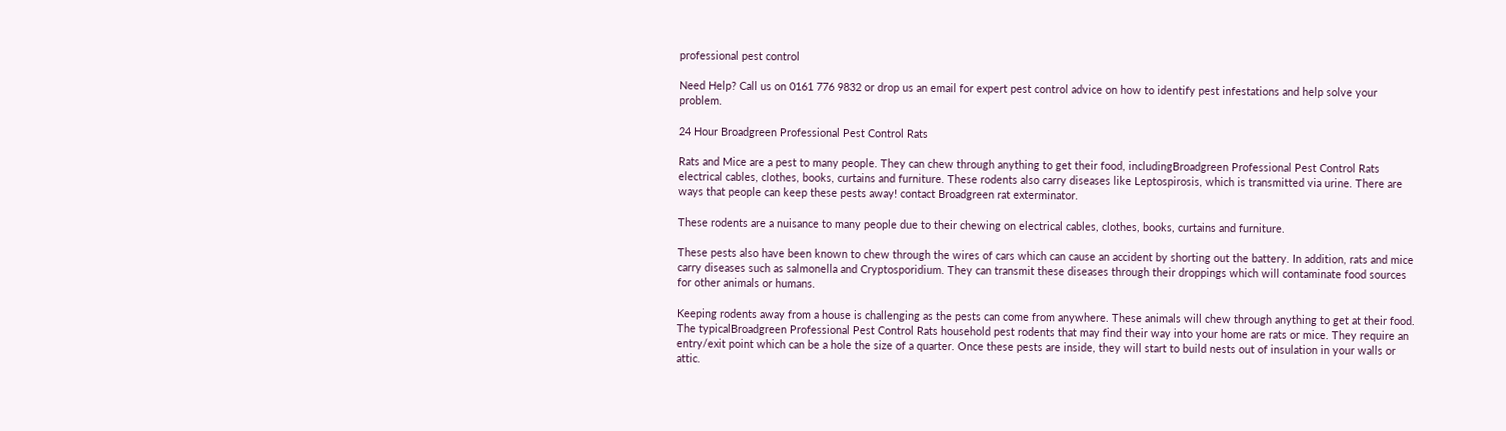professional pest control

Need Help? Call us on 0161 776 9832 or drop us an email for expert pest control advice on how to identify pest infestations and help solve your problem.

24 Hour Broadgreen Professional Pest Control Rats

Rats and Mice are a pest to many people. They can chew through anything to get their food, includingBroadgreen Professional Pest Control Rats electrical cables, clothes, books, curtains and furniture. These rodents also carry diseases like Leptospirosis, which is transmitted via urine. There are ways that people can keep these pests away! contact Broadgreen rat exterminator.

These rodents are a nuisance to many people due to their chewing on electrical cables, clothes, books, curtains and furniture.

These pests also have been known to chew through the wires of cars which can cause an accident by shorting out the battery. In addition, rats and mice carry diseases such as salmonella and Cryptosporidium. They can transmit these diseases through their droppings which will contaminate food sources for other animals or humans.

Keeping rodents away from a house is challenging as the pests can come from anywhere. These animals will chew through anything to get at their food. The typicalBroadgreen Professional Pest Control Rats household pest rodents that may find their way into your home are rats or mice. They require an entry/exit point which can be a hole the size of a quarter. Once these pests are inside, they will start to build nests out of insulation in your walls or attic.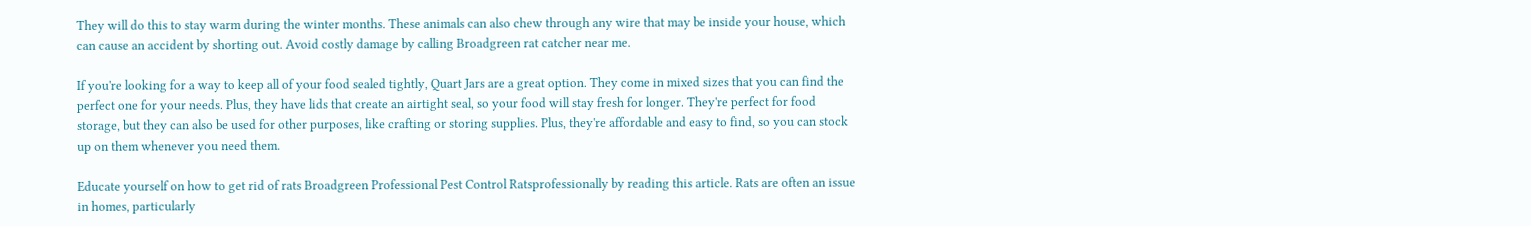They will do this to stay warm during the winter months. These animals can also chew through any wire that may be inside your house, which can cause an accident by shorting out. Avoid costly damage by calling Broadgreen rat catcher near me.

If you're looking for a way to keep all of your food sealed tightly, Quart Jars are a great option. They come in mixed sizes that you can find the perfect one for your needs. Plus, they have lids that create an airtight seal, so your food will stay fresh for longer. They're perfect for food storage, but they can also be used for other purposes, like crafting or storing supplies. Plus, they're affordable and easy to find, so you can stock up on them whenever you need them.

Educate yourself on how to get rid of rats Broadgreen Professional Pest Control Ratsprofessionally by reading this article. Rats are often an issue in homes, particularly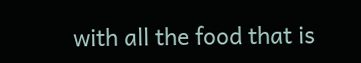with all the food that is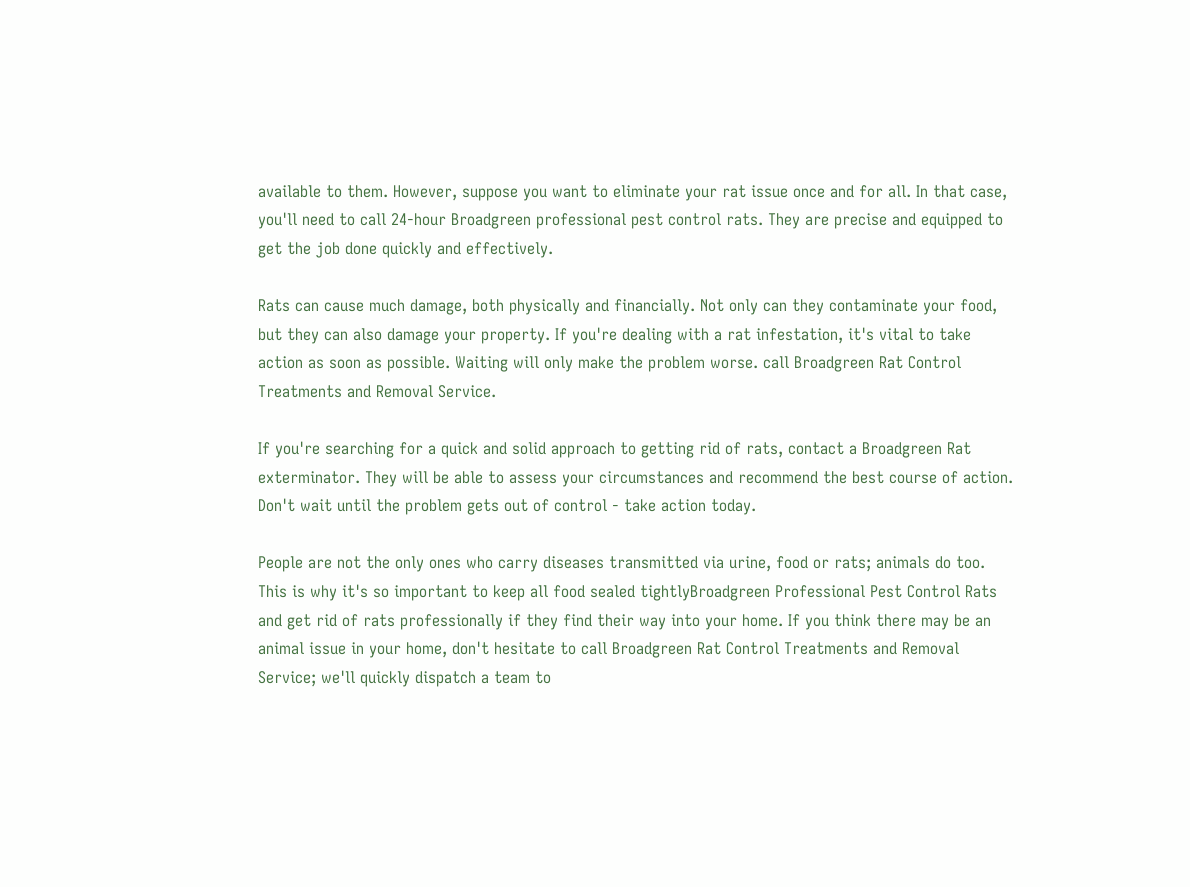available to them. However, suppose you want to eliminate your rat issue once and for all. In that case, you'll need to call 24-hour Broadgreen professional pest control rats. They are precise and equipped to get the job done quickly and effectively.

Rats can cause much damage, both physically and financially. Not only can they contaminate your food, but they can also damage your property. If you're dealing with a rat infestation, it's vital to take action as soon as possible. Waiting will only make the problem worse. call Broadgreen Rat Control Treatments and Removal Service.

If you're searching for a quick and solid approach to getting rid of rats, contact a Broadgreen Rat exterminator. They will be able to assess your circumstances and recommend the best course of action. Don't wait until the problem gets out of control - take action today.

People are not the only ones who carry diseases transmitted via urine, food or rats; animals do too. This is why it's so important to keep all food sealed tightlyBroadgreen Professional Pest Control Rats and get rid of rats professionally if they find their way into your home. If you think there may be an animal issue in your home, don't hesitate to call Broadgreen Rat Control Treatments and Removal Service; we'll quickly dispatch a team to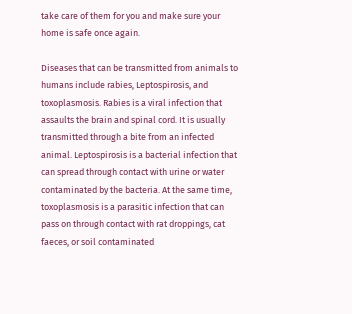take care of them for you and make sure your home is safe once again.

Diseases that can be transmitted from animals to humans include rabies, Leptospirosis, and toxoplasmosis. Rabies is a viral infection that assaults the brain and spinal cord. It is usually transmitted through a bite from an infected animal. Leptospirosis is a bacterial infection that can spread through contact with urine or water contaminated by the bacteria. At the same time, toxoplasmosis is a parasitic infection that can pass on through contact with rat droppings, cat faeces, or soil contaminated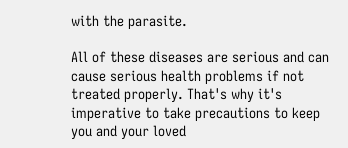with the parasite.

All of these diseases are serious and can cause serious health problems if not treated properly. That's why it's imperative to take precautions to keep you and your loved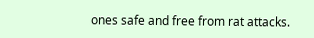ones safe and free from rat attacks.